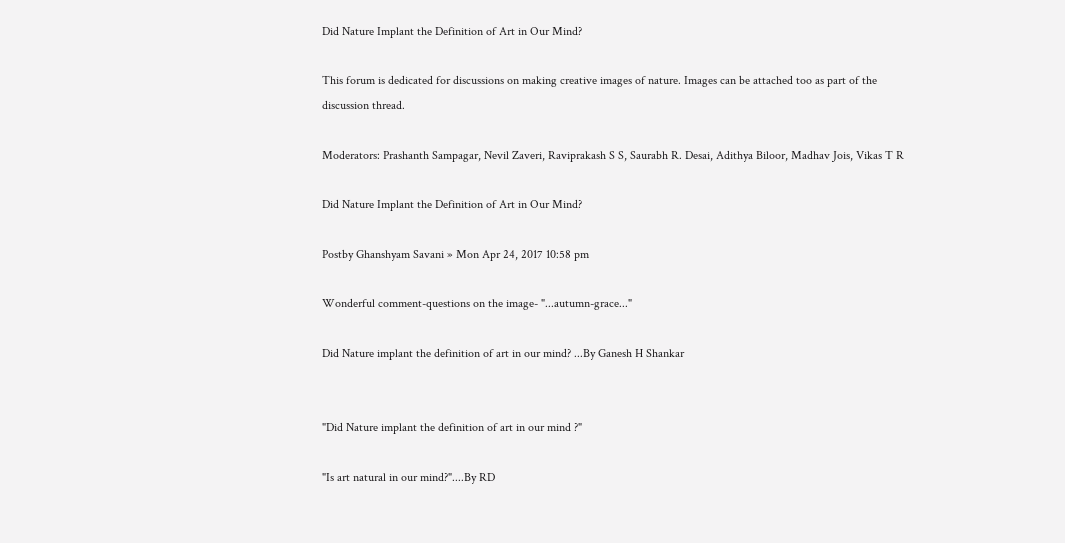Did Nature Implant the Definition of Art in Our Mind?

This forum is dedicated for discussions on making creative images of nature. Images can be attached too as part of the discussion thread.

Moderators: Prashanth Sampagar, Nevil Zaveri, Raviprakash S S, Saurabh R. Desai, Adithya Biloor, Madhav Jois, Vikas T R

Did Nature Implant the Definition of Art in Our Mind?

Postby Ghanshyam Savani » Mon Apr 24, 2017 10:58 pm

Wonderful comment-questions on the image- "...autumn-grace..."

Did Nature implant the definition of art in our mind? ...By Ganesh H Shankar


"Did Nature implant the definition of art in our mind ?"

"Is art natural in our mind?"....By RD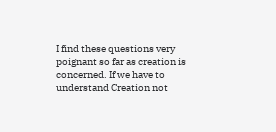I find these questions very poignant so far as creation is concerned. If we have to understand Creation not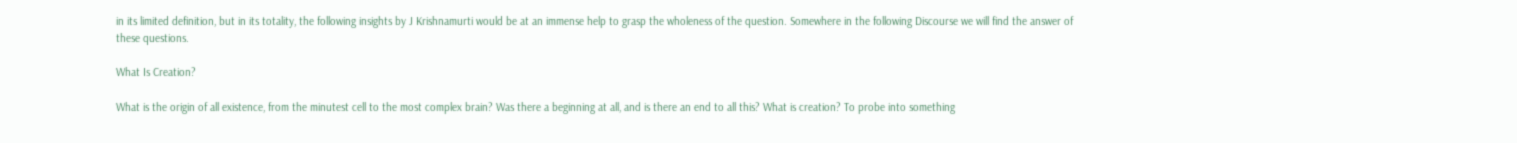in its limited definition, but in its totality, the following insights by J Krishnamurti would be at an immense help to grasp the wholeness of the question. Somewhere in the following Discourse we will find the answer of these questions.

What Is Creation?

What is the origin of all existence, from the minutest cell to the most complex brain? Was there a beginning at all, and is there an end to all this? What is creation? To probe into something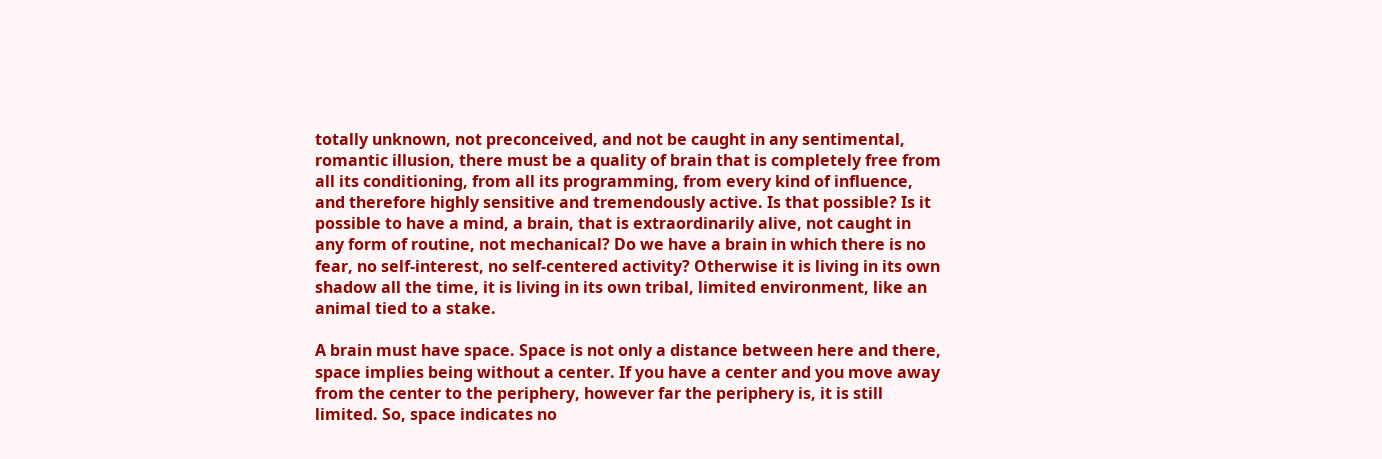totally unknown, not preconceived, and not be caught in any sentimental, romantic illusion, there must be a quality of brain that is completely free from all its conditioning, from all its programming, from every kind of influence, and therefore highly sensitive and tremendously active. Is that possible? Is it possible to have a mind, a brain, that is extraordinarily alive, not caught in any form of routine, not mechanical? Do we have a brain in which there is no fear, no self-interest, no self-centered activity? Otherwise it is living in its own shadow all the time, it is living in its own tribal, limited environment, like an animal tied to a stake.

A brain must have space. Space is not only a distance between here and there, space implies being without a center. If you have a center and you move away from the center to the periphery, however far the periphery is, it is still limited. So, space indicates no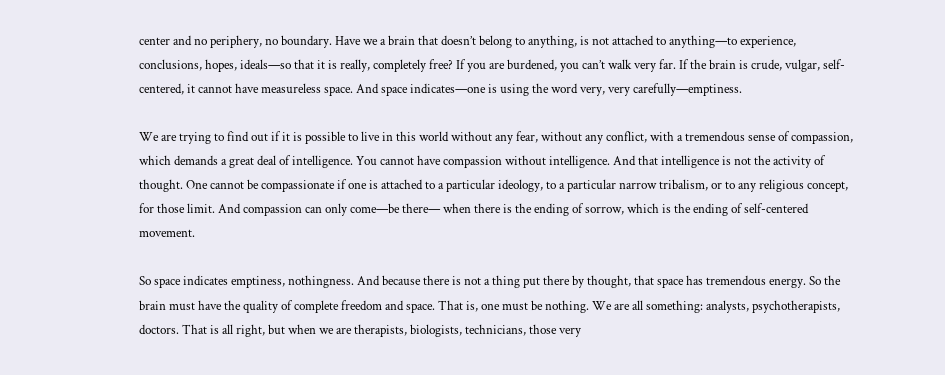center and no periphery, no boundary. Have we a brain that doesn’t belong to anything, is not attached to anything—to experience, conclusions, hopes, ideals—so that it is really, completely free? If you are burdened, you can’t walk very far. If the brain is crude, vulgar, self-centered, it cannot have measureless space. And space indicates—one is using the word very, very carefully—emptiness.

We are trying to find out if it is possible to live in this world without any fear, without any conflict, with a tremendous sense of compassion, which demands a great deal of intelligence. You cannot have compassion without intelligence. And that intelligence is not the activity of thought. One cannot be compassionate if one is attached to a particular ideology, to a particular narrow tribalism, or to any religious concept, for those limit. And compassion can only come—be there— when there is the ending of sorrow, which is the ending of self-centered movement.

So space indicates emptiness, nothingness. And because there is not a thing put there by thought, that space has tremendous energy. So the brain must have the quality of complete freedom and space. That is, one must be nothing. We are all something: analysts, psychotherapists, doctors. That is all right, but when we are therapists, biologists, technicians, those very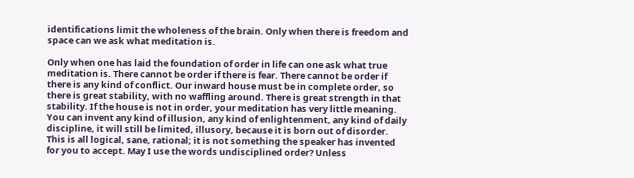identifications limit the wholeness of the brain. Only when there is freedom and space can we ask what meditation is.

Only when one has laid the foundation of order in life can one ask what true meditation is. There cannot be order if there is fear. There cannot be order if there is any kind of conflict. Our inward house must be in complete order, so there is great stability, with no waffling around. There is great strength in that stability. If the house is not in order, your meditation has very little meaning. You can invent any kind of illusion, any kind of enlightenment, any kind of daily discipline, it will still be limited, illusory, because it is born out of disorder. This is all logical, sane, rational; it is not something the speaker has invented for you to accept. May I use the words undisciplined order? Unless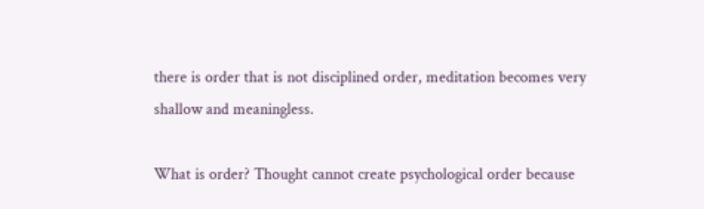there is order that is not disciplined order, meditation becomes very shallow and meaningless.

What is order? Thought cannot create psychological order because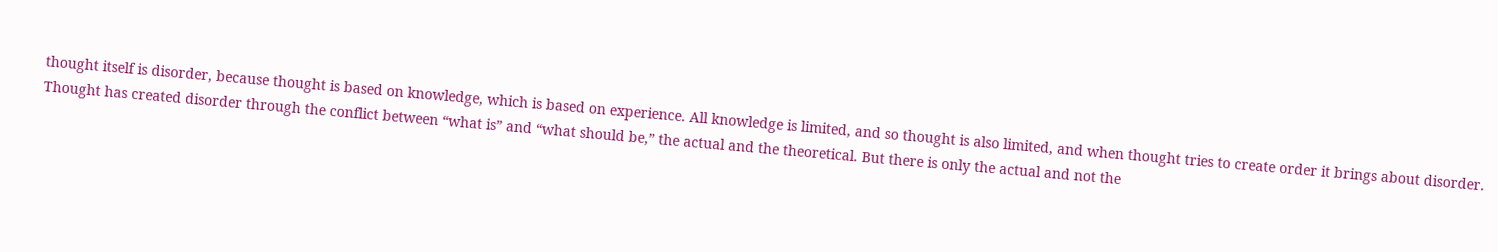thought itself is disorder, because thought is based on knowledge, which is based on experience. All knowledge is limited, and so thought is also limited, and when thought tries to create order it brings about disorder. Thought has created disorder through the conflict between “what is” and “what should be,” the actual and the theoretical. But there is only the actual and not the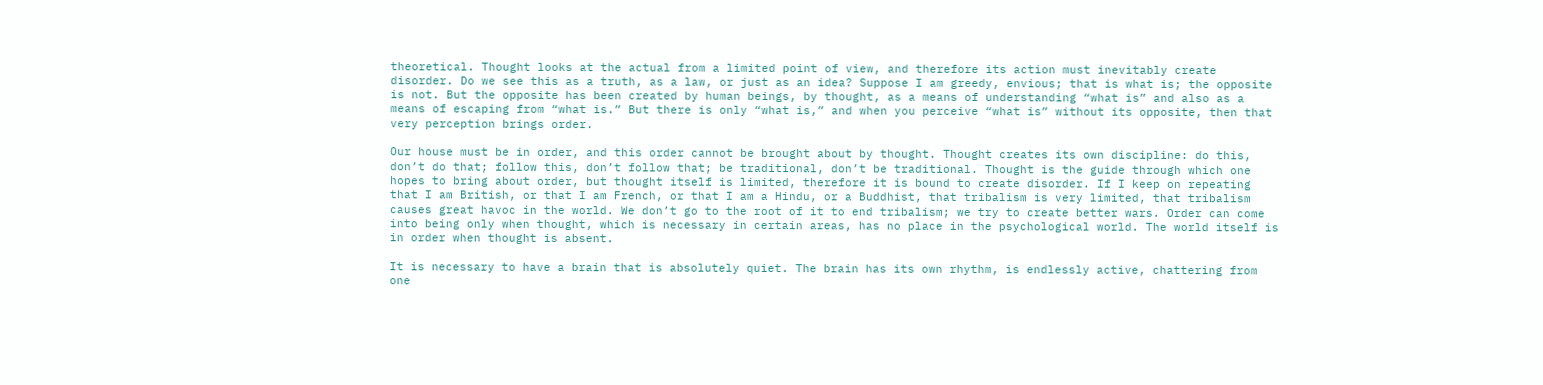theoretical. Thought looks at the actual from a limited point of view, and therefore its action must inevitably create disorder. Do we see this as a truth, as a law, or just as an idea? Suppose I am greedy, envious; that is what is; the opposite is not. But the opposite has been created by human beings, by thought, as a means of understanding “what is” and also as a means of escaping from “what is.” But there is only “what is,” and when you perceive “what is” without its opposite, then that very perception brings order.

Our house must be in order, and this order cannot be brought about by thought. Thought creates its own discipline: do this, don’t do that; follow this, don’t follow that; be traditional, don’t be traditional. Thought is the guide through which one hopes to bring about order, but thought itself is limited, therefore it is bound to create disorder. If I keep on repeating that I am British, or that I am French, or that I am a Hindu, or a Buddhist, that tribalism is very limited, that tribalism causes great havoc in the world. We don’t go to the root of it to end tribalism; we try to create better wars. Order can come into being only when thought, which is necessary in certain areas, has no place in the psychological world. The world itself is in order when thought is absent.

It is necessary to have a brain that is absolutely quiet. The brain has its own rhythm, is endlessly active, chattering from one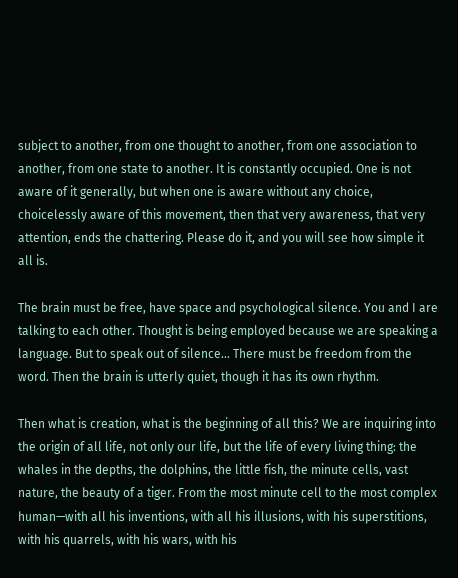subject to another, from one thought to another, from one association to another, from one state to another. It is constantly occupied. One is not aware of it generally, but when one is aware without any choice, choicelessly aware of this movement, then that very awareness, that very attention, ends the chattering. Please do it, and you will see how simple it all is.

The brain must be free, have space and psychological silence. You and I are talking to each other. Thought is being employed because we are speaking a language. But to speak out of silence... There must be freedom from the word. Then the brain is utterly quiet, though it has its own rhythm.

Then what is creation, what is the beginning of all this? We are inquiring into the origin of all life, not only our life, but the life of every living thing: the whales in the depths, the dolphins, the little fish, the minute cells, vast nature, the beauty of a tiger. From the most minute cell to the most complex human—with all his inventions, with all his illusions, with his superstitions, with his quarrels, with his wars, with his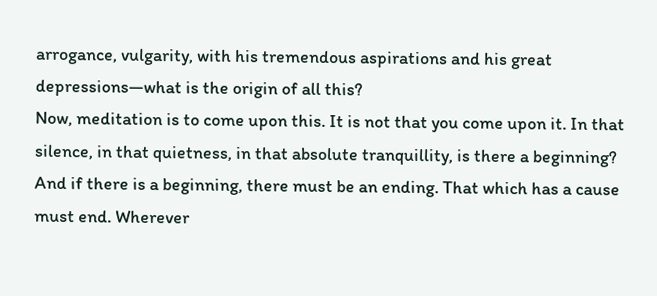arrogance, vulgarity, with his tremendous aspirations and his great depressions—what is the origin of all this?
Now, meditation is to come upon this. It is not that you come upon it. In that silence, in that quietness, in that absolute tranquillity, is there a beginning? And if there is a beginning, there must be an ending. That which has a cause must end. Wherever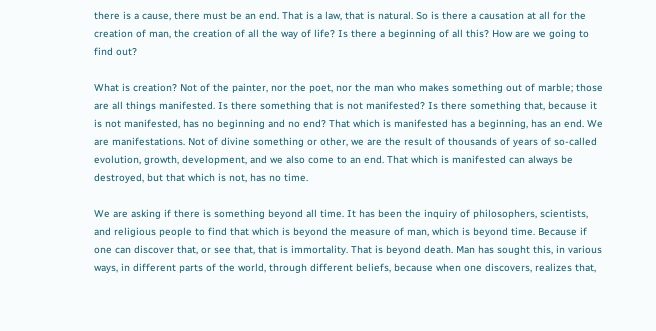there is a cause, there must be an end. That is a law, that is natural. So is there a causation at all for the creation of man, the creation of all the way of life? Is there a beginning of all this? How are we going to find out?

What is creation? Not of the painter, nor the poet, nor the man who makes something out of marble; those are all things manifested. Is there something that is not manifested? Is there something that, because it is not manifested, has no beginning and no end? That which is manifested has a beginning, has an end. We are manifestations. Not of divine something or other, we are the result of thousands of years of so-called evolution, growth, development, and we also come to an end. That which is manifested can always be destroyed, but that which is not, has no time.

We are asking if there is something beyond all time. It has been the inquiry of philosophers, scientists, and religious people to find that which is beyond the measure of man, which is beyond time. Because if one can discover that, or see that, that is immortality. That is beyond death. Man has sought this, in various ways, in different parts of the world, through different beliefs, because when one discovers, realizes that,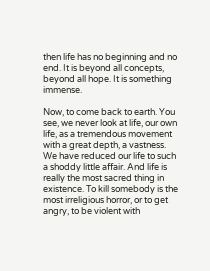then life has no beginning and no end. It is beyond all concepts, beyond all hope. It is something immense.

Now, to come back to earth. You see, we never look at life, our own life, as a tremendous movement with a great depth, a vastness. We have reduced our life to such a shoddy little affair. And life is really the most sacred thing in existence. To kill somebody is the most irreligious horror, or to get angry, to be violent with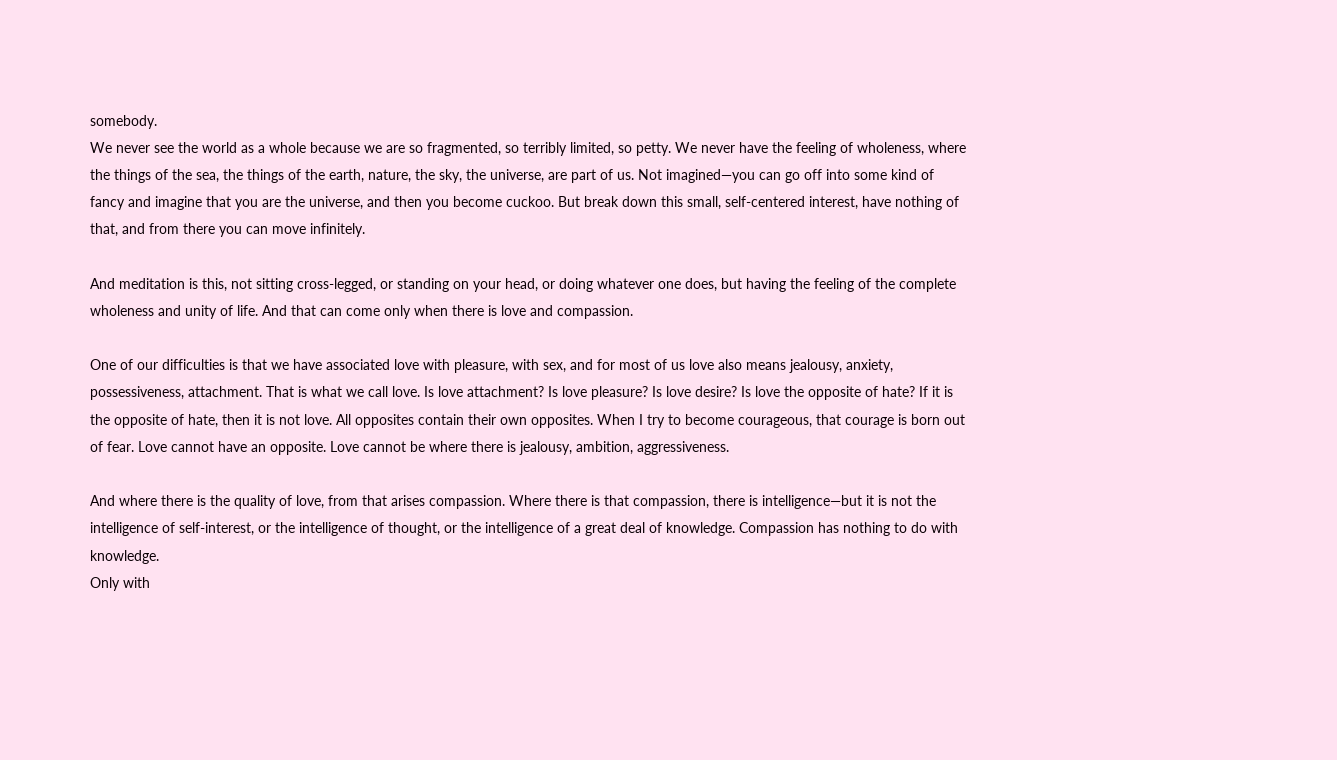somebody.
We never see the world as a whole because we are so fragmented, so terribly limited, so petty. We never have the feeling of wholeness, where the things of the sea, the things of the earth, nature, the sky, the universe, are part of us. Not imagined—you can go off into some kind of fancy and imagine that you are the universe, and then you become cuckoo. But break down this small, self-centered interest, have nothing of that, and from there you can move infinitely.

And meditation is this, not sitting cross-legged, or standing on your head, or doing whatever one does, but having the feeling of the complete wholeness and unity of life. And that can come only when there is love and compassion.

One of our difficulties is that we have associated love with pleasure, with sex, and for most of us love also means jealousy, anxiety, possessiveness, attachment. That is what we call love. Is love attachment? Is love pleasure? Is love desire? Is love the opposite of hate? If it is the opposite of hate, then it is not love. All opposites contain their own opposites. When I try to become courageous, that courage is born out of fear. Love cannot have an opposite. Love cannot be where there is jealousy, ambition, aggressiveness.

And where there is the quality of love, from that arises compassion. Where there is that compassion, there is intelligence—but it is not the intelligence of self-interest, or the intelligence of thought, or the intelligence of a great deal of knowledge. Compassion has nothing to do with knowledge.
Only with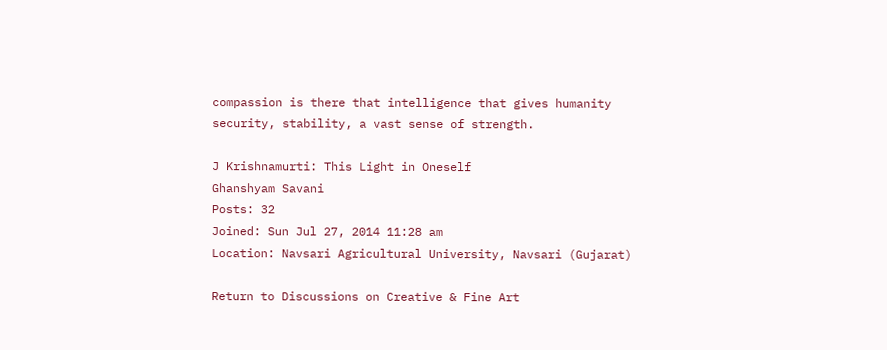compassion is there that intelligence that gives humanity security, stability, a vast sense of strength.

J Krishnamurti: This Light in Oneself
Ghanshyam Savani
Posts: 32
Joined: Sun Jul 27, 2014 11:28 am
Location: Navsari Agricultural University, Navsari (Gujarat)

Return to Discussions on Creative & Fine Art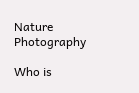Nature Photography

Who is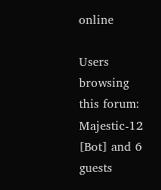online

Users browsing this forum: Majestic-12 [Bot] and 6 guests